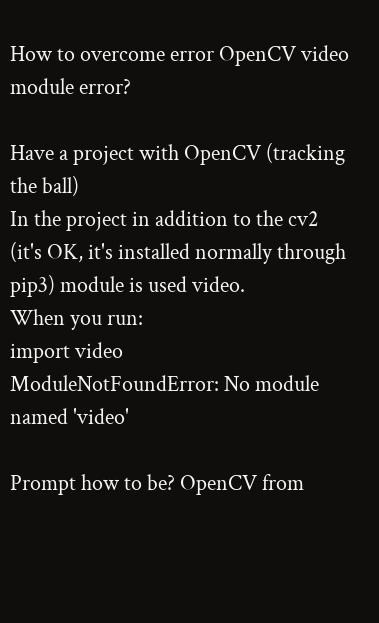How to overcome error OpenCV video module error?

Have a project with OpenCV (tracking the ball)
In the project in addition to the cv2 (it's OK, it's installed normally through pip3) module is used video.
When you run:
import video
ModuleNotFoundError: No module named 'video'

Prompt how to be? OpenCV from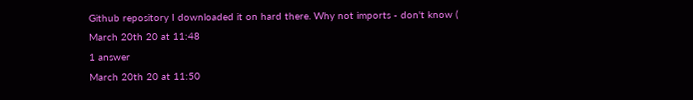Github repository I downloaded it on hard there. Why not imports - don't know (
March 20th 20 at 11:48
1 answer
March 20th 20 at 11:50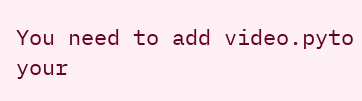You need to add video.pyto your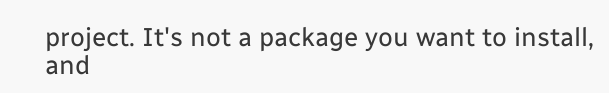project. It's not a package you want to install, and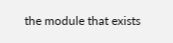the module that exists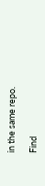in the same repo.

Find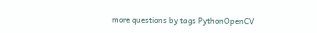more questions by tags PythonOpenCV